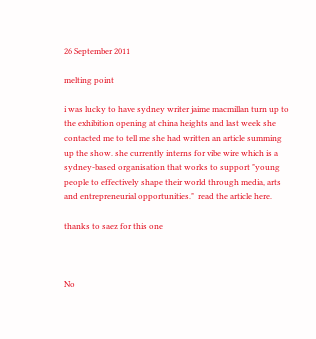26 September 2011

melting point

i was lucky to have sydney writer jaime macmillan turn up to the exhibition opening at china heights and last week she contacted me to tell me she had written an article summing up the show. she currently interns for vibe wire which is a sydney-based organisation that works to support "young people to effectively shape their world through media, arts and entrepreneurial opportunities."  read the article here.

thanks to saez for this one



No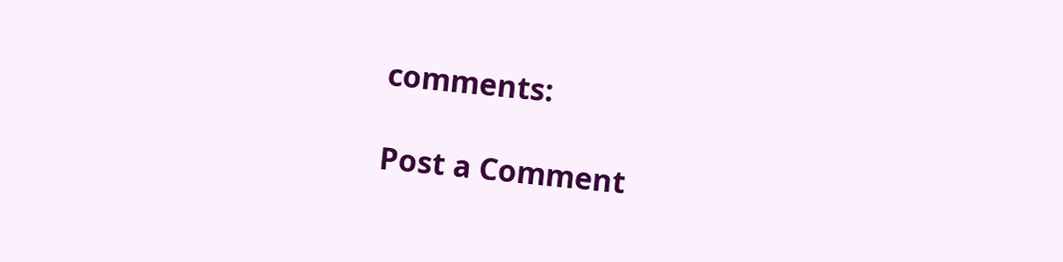comments:

Post a Comment